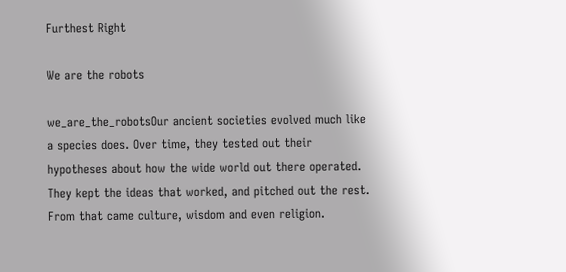Furthest Right

We are the robots

we_are_the_robotsOur ancient societies evolved much like a species does. Over time, they tested out their hypotheses about how the wide world out there operated. They kept the ideas that worked, and pitched out the rest. From that came culture, wisdom and even religion.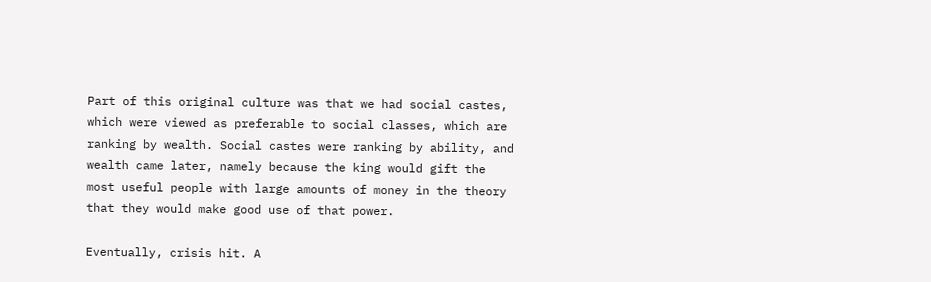Part of this original culture was that we had social castes, which were viewed as preferable to social classes, which are ranking by wealth. Social castes were ranking by ability, and wealth came later, namely because the king would gift the most useful people with large amounts of money in the theory that they would make good use of that power.

Eventually, crisis hit. A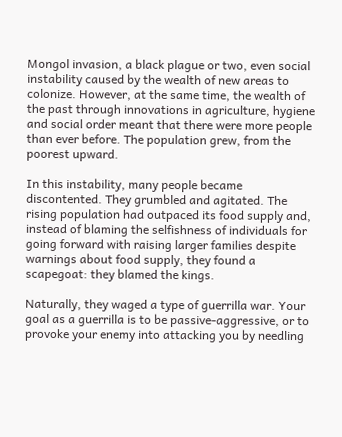Mongol invasion, a black plague or two, even social instability caused by the wealth of new areas to colonize. However, at the same time, the wealth of the past through innovations in agriculture, hygiene and social order meant that there were more people than ever before. The population grew, from the poorest upward.

In this instability, many people became discontented. They grumbled and agitated. The rising population had outpaced its food supply and, instead of blaming the selfishness of individuals for going forward with raising larger families despite warnings about food supply, they found a scapegoat: they blamed the kings.

Naturally, they waged a type of guerrilla war. Your goal as a guerrilla is to be passive-aggressive, or to provoke your enemy into attacking you by needling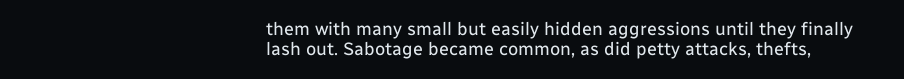them with many small but easily hidden aggressions until they finally lash out. Sabotage became common, as did petty attacks, thefts,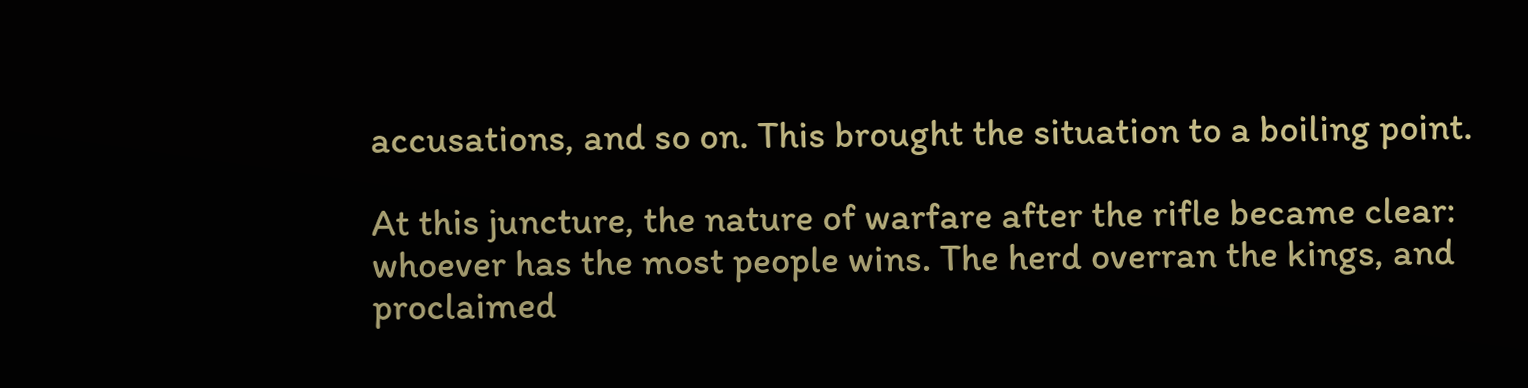accusations, and so on. This brought the situation to a boiling point.

At this juncture, the nature of warfare after the rifle became clear: whoever has the most people wins. The herd overran the kings, and proclaimed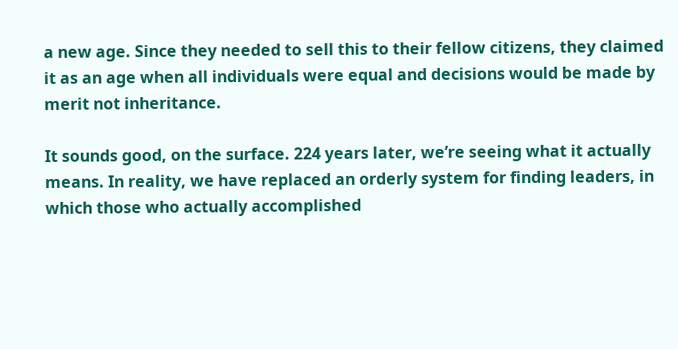a new age. Since they needed to sell this to their fellow citizens, they claimed it as an age when all individuals were equal and decisions would be made by merit not inheritance.

It sounds good, on the surface. 224 years later, we’re seeing what it actually means. In reality, we have replaced an orderly system for finding leaders, in which those who actually accomplished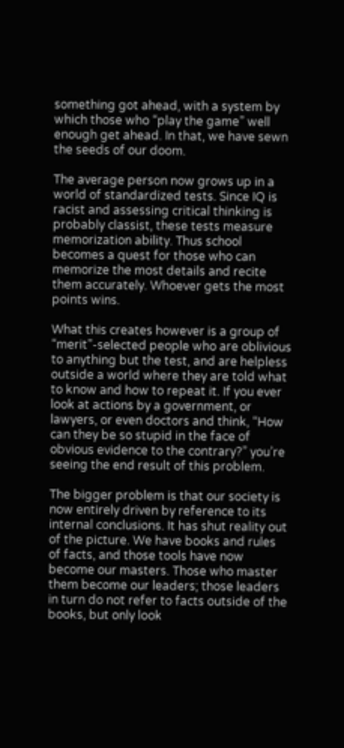something got ahead, with a system by which those who “play the game” well enough get ahead. In that, we have sewn the seeds of our doom.

The average person now grows up in a world of standardized tests. Since IQ is racist and assessing critical thinking is probably classist, these tests measure memorization ability. Thus school becomes a quest for those who can memorize the most details and recite them accurately. Whoever gets the most points wins.

What this creates however is a group of “merit”-selected people who are oblivious to anything but the test, and are helpless outside a world where they are told what to know and how to repeat it. If you ever look at actions by a government, or lawyers, or even doctors and think, “How can they be so stupid in the face of obvious evidence to the contrary?” you’re seeing the end result of this problem.

The bigger problem is that our society is now entirely driven by reference to its internal conclusions. It has shut reality out of the picture. We have books and rules of facts, and those tools have now become our masters. Those who master them become our leaders; those leaders in turn do not refer to facts outside of the books, but only look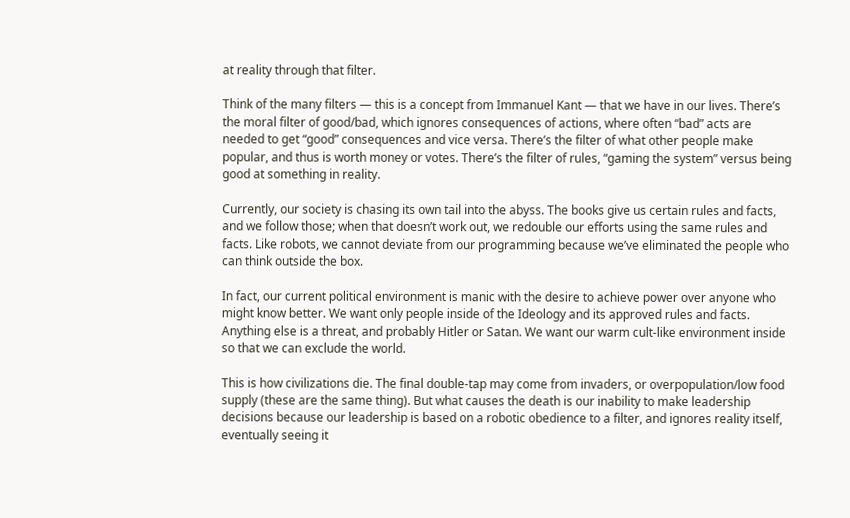at reality through that filter.

Think of the many filters — this is a concept from Immanuel Kant — that we have in our lives. There’s the moral filter of good/bad, which ignores consequences of actions, where often “bad” acts are needed to get “good” consequences and vice versa. There’s the filter of what other people make popular, and thus is worth money or votes. There’s the filter of rules, “gaming the system” versus being good at something in reality.

Currently, our society is chasing its own tail into the abyss. The books give us certain rules and facts, and we follow those; when that doesn’t work out, we redouble our efforts using the same rules and facts. Like robots, we cannot deviate from our programming because we’ve eliminated the people who can think outside the box.

In fact, our current political environment is manic with the desire to achieve power over anyone who might know better. We want only people inside of the Ideology and its approved rules and facts. Anything else is a threat, and probably Hitler or Satan. We want our warm cult-like environment inside so that we can exclude the world.

This is how civilizations die. The final double-tap may come from invaders, or overpopulation/low food supply (these are the same thing). But what causes the death is our inability to make leadership decisions because our leadership is based on a robotic obedience to a filter, and ignores reality itself, eventually seeing it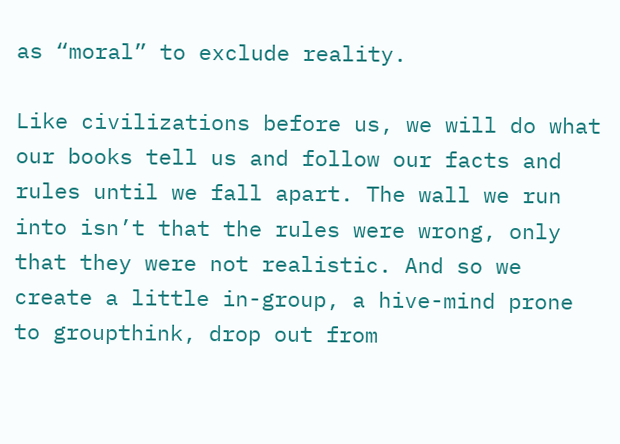as “moral” to exclude reality.

Like civilizations before us, we will do what our books tell us and follow our facts and rules until we fall apart. The wall we run into isn’t that the rules were wrong, only that they were not realistic. And so we create a little in-group, a hive-mind prone to groupthink, drop out from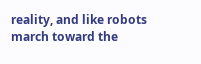reality, and like robots march toward the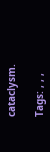cataclysm.

Tags: , , ,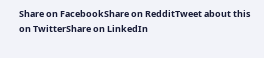Share on FacebookShare on RedditTweet about this on TwitterShare on LinkedIn